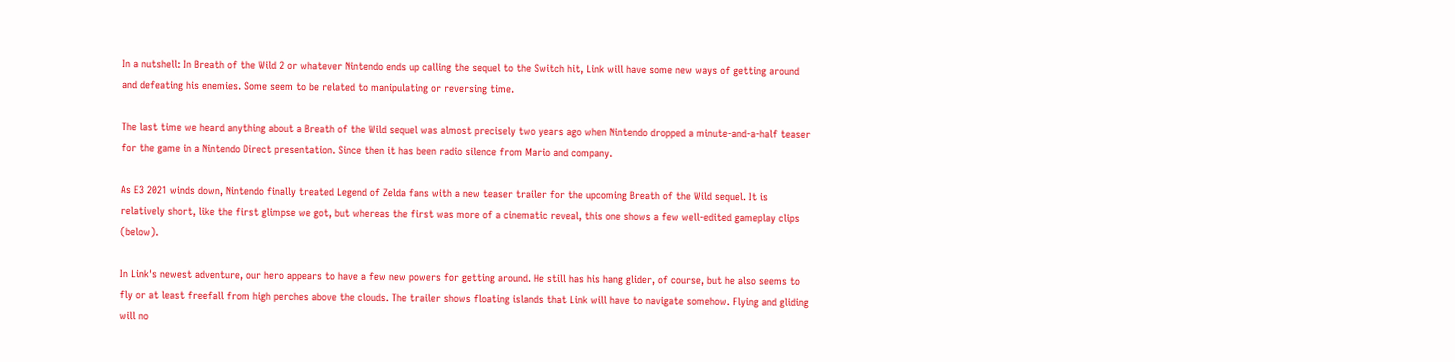In a nutshell: In Breath of the Wild 2 or whatever Nintendo ends up calling the sequel to the Switch hit, Link will have some new ways of getting around and defeating his enemies. Some seem to be related to manipulating or reversing time.

The last time we heard anything about a Breath of the Wild sequel was almost precisely two years ago when Nintendo dropped a minute-and-a-half teaser for the game in a Nintendo Direct presentation. Since then it has been radio silence from Mario and company.

As E3 2021 winds down, Nintendo finally treated Legend of Zelda fans with a new teaser trailer for the upcoming Breath of the Wild sequel. It is relatively short, like the first glimpse we got, but whereas the first was more of a cinematic reveal, this one shows a few well-edited gameplay clips (below).

In Link's newest adventure, our hero appears to have a few new powers for getting around. He still has his hang glider, of course, but he also seems to fly or at least freefall from high perches above the clouds. The trailer shows floating islands that Link will have to navigate somehow. Flying and gliding will no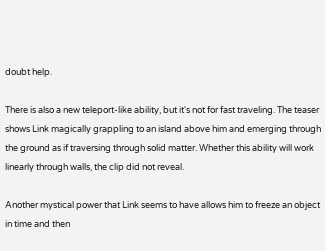doubt help.

There is also a new teleport-like ability, but it's not for fast traveling. The teaser shows Link magically grappling to an island above him and emerging through the ground as if traversing through solid matter. Whether this ability will work linearly through walls, the clip did not reveal.

Another mystical power that Link seems to have allows him to freeze an object in time and then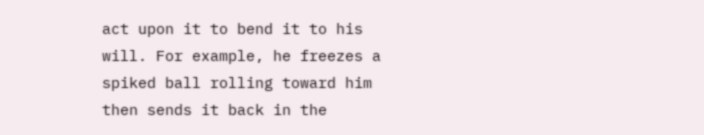act upon it to bend it to his will. For example, he freezes a spiked ball rolling toward him then sends it back in the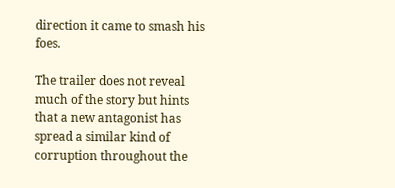direction it came to smash his foes.

The trailer does not reveal much of the story but hints that a new antagonist has spread a similar kind of corruption throughout the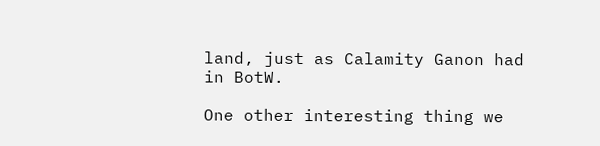land, just as Calamity Ganon had in BotW.

One other interesting thing we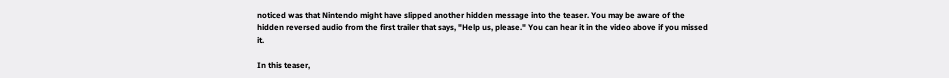noticed was that Nintendo might have slipped another hidden message into the teaser. You may be aware of the hidden reversed audio from the first trailer that says, "Help us, please." You can hear it in the video above if you missed it.

In this teaser,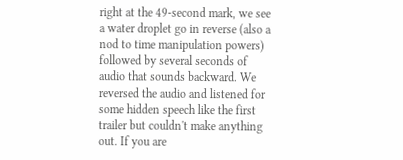right at the 49-second mark, we see a water droplet go in reverse (also a nod to time manipulation powers) followed by several seconds of audio that sounds backward. We reversed the audio and listened for some hidden speech like the first trailer but couldn't make anything out. If you are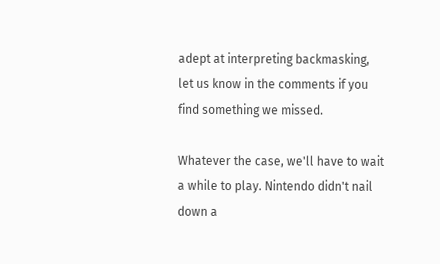adept at interpreting backmasking, let us know in the comments if you find something we missed.

Whatever the case, we'll have to wait a while to play. Nintendo didn't nail down a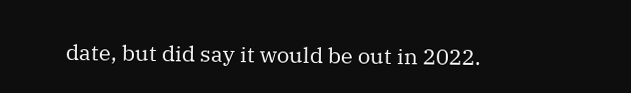date, but did say it would be out in 2022.